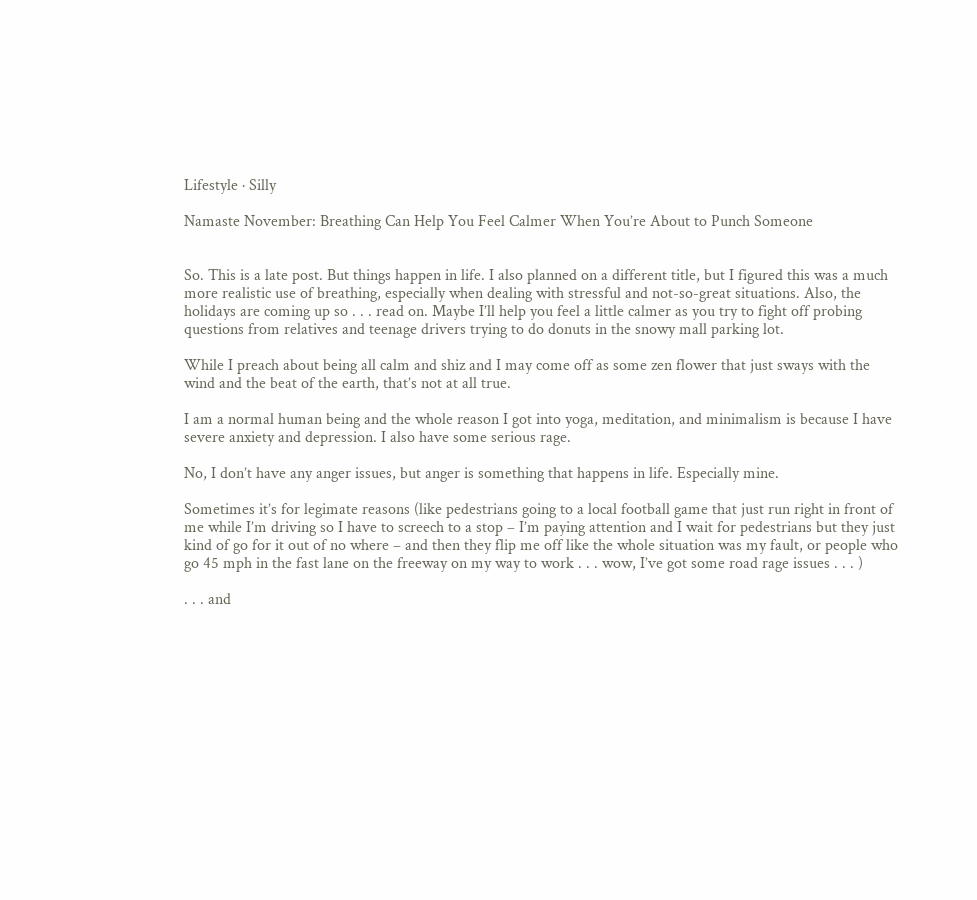Lifestyle · Silly

Namaste November: Breathing Can Help You Feel Calmer When You’re About to Punch Someone


So. This is a late post. But things happen in life. I also planned on a different title, but I figured this was a much more realistic use of breathing, especially when dealing with stressful and not-so-great situations. Also, the holidays are coming up so . . . read on. Maybe I’ll help you feel a little calmer as you try to fight off probing questions from relatives and teenage drivers trying to do donuts in the snowy mall parking lot.

While I preach about being all calm and shiz and I may come off as some zen flower that just sways with the wind and the beat of the earth, that’s not at all true.

I am a normal human being and the whole reason I got into yoga, meditation, and minimalism is because I have severe anxiety and depression. I also have some serious rage.

No, I don’t have any anger issues, but anger is something that happens in life. Especially mine.

Sometimes it’s for legimate reasons (like pedestrians going to a local football game that just run right in front of me while I’m driving so I have to screech to a stop – I’m paying attention and I wait for pedestrians but they just kind of go for it out of no where – and then they flip me off like the whole situation was my fault, or people who go 45 mph in the fast lane on the freeway on my way to work . . . wow, I’ve got some road rage issues . . . )

. . . and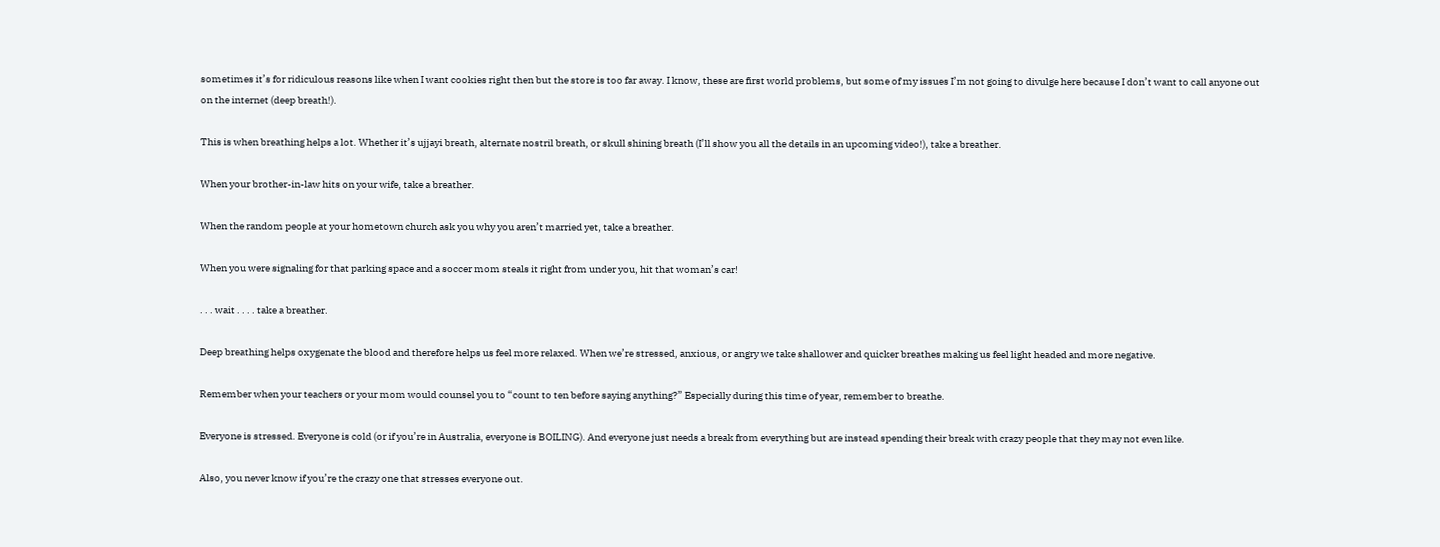sometimes it’s for ridiculous reasons like when I want cookies right then but the store is too far away. I know, these are first world problems, but some of my issues I’m not going to divulge here because I don’t want to call anyone out on the internet (deep breath!).

This is when breathing helps a lot. Whether it’s ujjayi breath, alternate nostril breath, or skull shining breath (I’ll show you all the details in an upcoming video!), take a breather.

When your brother-in-law hits on your wife, take a breather.

When the random people at your hometown church ask you why you aren’t married yet, take a breather.

When you were signaling for that parking space and a soccer mom steals it right from under you, hit that woman’s car!

. . . wait . . . . take a breather.

Deep breathing helps oxygenate the blood and therefore helps us feel more relaxed. When we’re stressed, anxious, or angry we take shallower and quicker breathes making us feel light headed and more negative.

Remember when your teachers or your mom would counsel you to “count to ten before saying anything?” Especially during this time of year, remember to breathe.

Everyone is stressed. Everyone is cold (or if you’re in Australia, everyone is BOILING). And everyone just needs a break from everything but are instead spending their break with crazy people that they may not even like.

Also, you never know if you’re the crazy one that stresses everyone out.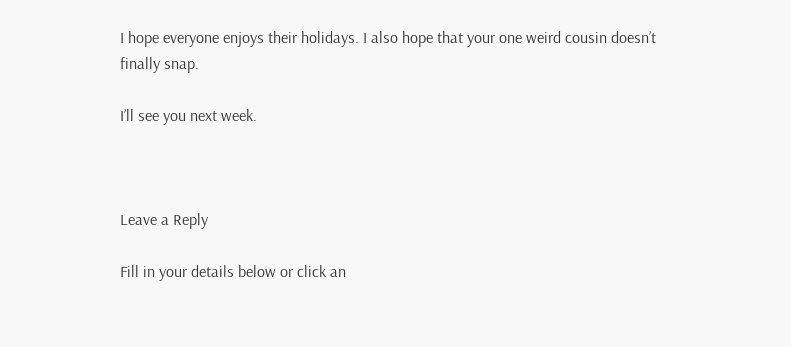I hope everyone enjoys their holidays. I also hope that your one weird cousin doesn’t finally snap.

I’ll see you next week.



Leave a Reply

Fill in your details below or click an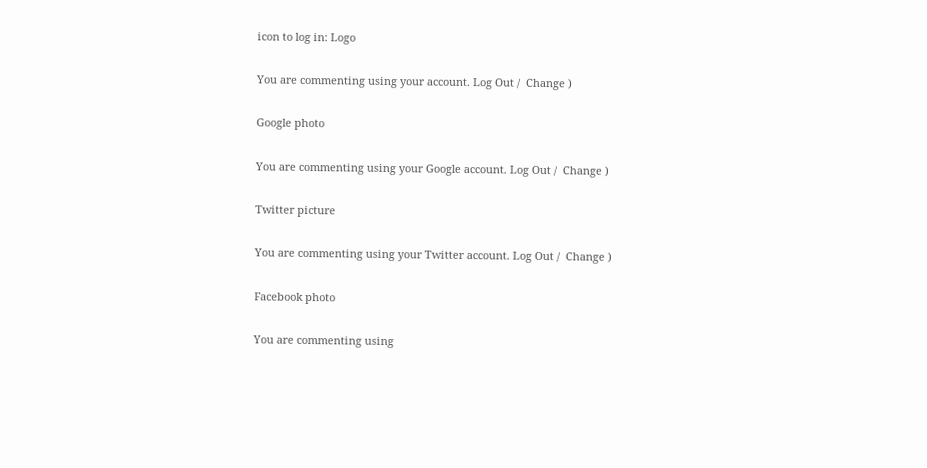icon to log in: Logo

You are commenting using your account. Log Out /  Change )

Google photo

You are commenting using your Google account. Log Out /  Change )

Twitter picture

You are commenting using your Twitter account. Log Out /  Change )

Facebook photo

You are commenting using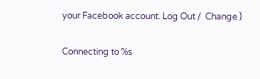your Facebook account. Log Out /  Change )

Connecting to %s